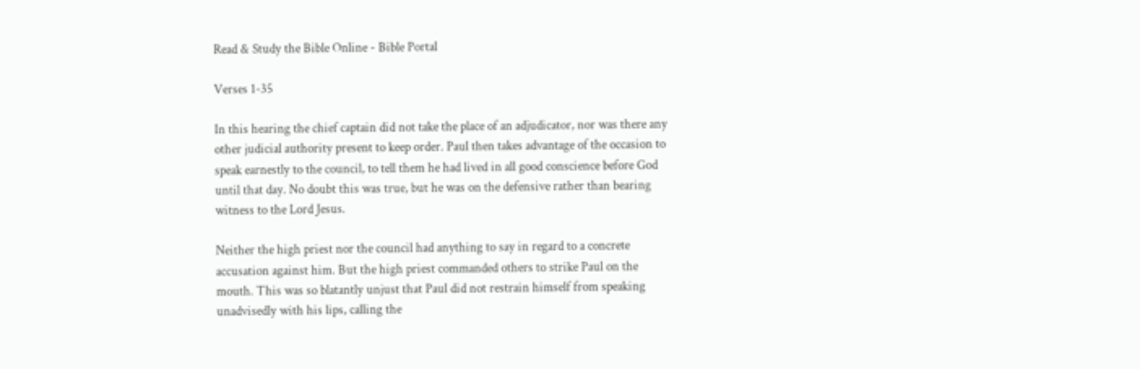Read & Study the Bible Online - Bible Portal

Verses 1-35

In this hearing the chief captain did not take the place of an adjudicator, nor was there any other judicial authority present to keep order. Paul then takes advantage of the occasion to speak earnestly to the council, to tell them he had lived in all good conscience before God until that day. No doubt this was true, but he was on the defensive rather than bearing witness to the Lord Jesus.

Neither the high priest nor the council had anything to say in regard to a concrete accusation against him. But the high priest commanded others to strike Paul on the mouth. This was so blatantly unjust that Paul did not restrain himself from speaking unadvisedly with his lips, calling the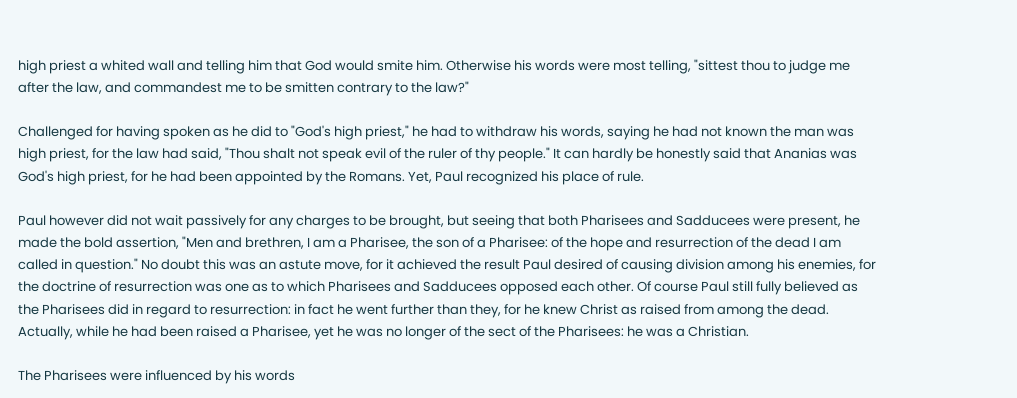high priest a whited wall and telling him that God would smite him. Otherwise his words were most telling, "sittest thou to judge me after the law, and commandest me to be smitten contrary to the law?"

Challenged for having spoken as he did to "God's high priest," he had to withdraw his words, saying he had not known the man was high priest, for the law had said, "Thou shalt not speak evil of the ruler of thy people." It can hardly be honestly said that Ananias was God's high priest, for he had been appointed by the Romans. Yet, Paul recognized his place of rule.

Paul however did not wait passively for any charges to be brought, but seeing that both Pharisees and Sadducees were present, he made the bold assertion, "Men and brethren, I am a Pharisee, the son of a Pharisee: of the hope and resurrection of the dead I am called in question." No doubt this was an astute move, for it achieved the result Paul desired of causing division among his enemies, for the doctrine of resurrection was one as to which Pharisees and Sadducees opposed each other. Of course Paul still fully believed as the Pharisees did in regard to resurrection: in fact he went further than they, for he knew Christ as raised from among the dead. Actually, while he had been raised a Pharisee, yet he was no longer of the sect of the Pharisees: he was a Christian.

The Pharisees were influenced by his words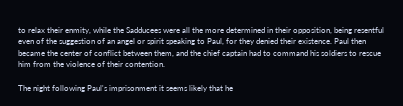to relax their enmity, while the Sadducees were all the more determined in their opposition, being resentful even of the suggestion of an angel or spirit speaking to Paul, for they denied their existence. Paul then became the center of conflict between them, and the chief captain had to command his soldiers to rescue him from the violence of their contention.

The night following Paul's imprisonment it seems likely that he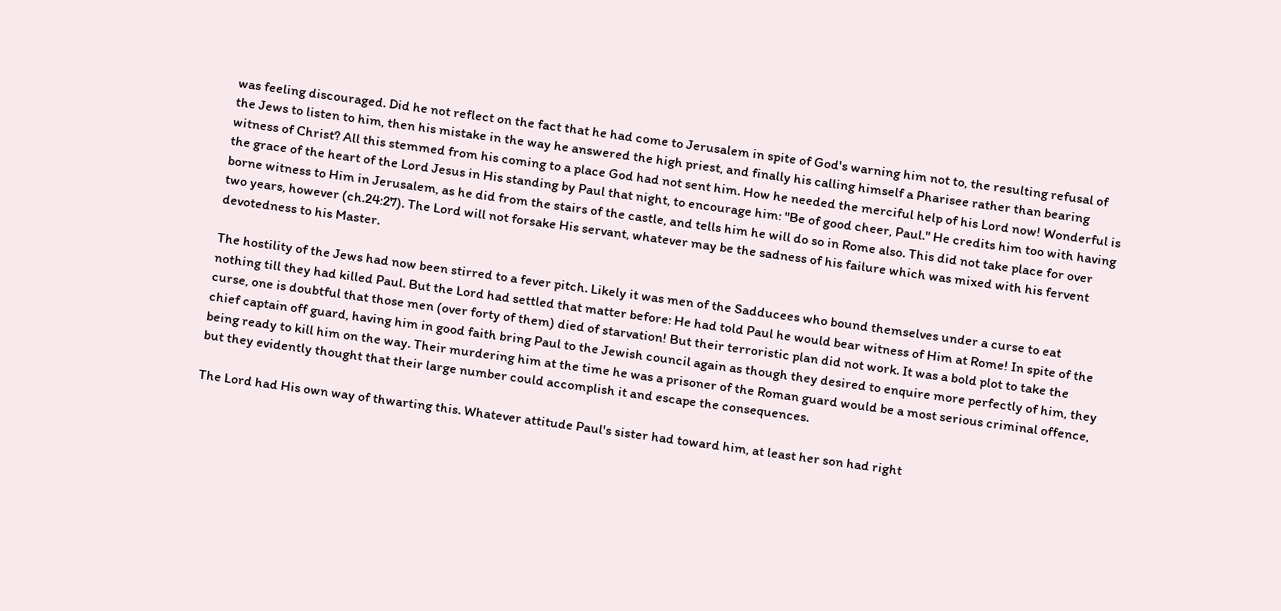was feeling discouraged. Did he not reflect on the fact that he had come to Jerusalem in spite of God's warning him not to, the resulting refusal of the Jews to listen to him, then his mistake in the way he answered the high priest, and finally his calling himself a Pharisee rather than bearing witness of Christ? All this stemmed from his coming to a place God had not sent him. How he needed the merciful help of his Lord now! Wonderful is the grace of the heart of the Lord Jesus in His standing by Paul that night, to encourage him: "Be of good cheer, Paul." He credits him too with having borne witness to Him in Jerusalem, as he did from the stairs of the castle, and tells him he will do so in Rome also. This did not take place for over two years, however (ch.24:27). The Lord will not forsake His servant, whatever may be the sadness of his failure which was mixed with his fervent devotedness to his Master.

The hostility of the Jews had now been stirred to a fever pitch. Likely it was men of the Sadducees who bound themselves under a curse to eat nothing till they had killed Paul. But the Lord had settled that matter before: He had told Paul he would bear witness of Him at Rome! In spite of the curse, one is doubtful that those men (over forty of them) died of starvation! But their terroristic plan did not work. It was a bold plot to take the chief captain off guard, having him in good faith bring Paul to the Jewish council again as though they desired to enquire more perfectly of him, they being ready to kill him on the way. Their murdering him at the time he was a prisoner of the Roman guard would be a most serious criminal offence, but they evidently thought that their large number could accomplish it and escape the consequences.

The Lord had His own way of thwarting this. Whatever attitude Paul's sister had toward him, at least her son had right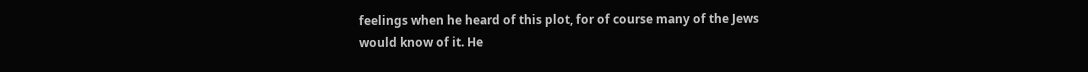feelings when he heard of this plot, for of course many of the Jews would know of it. He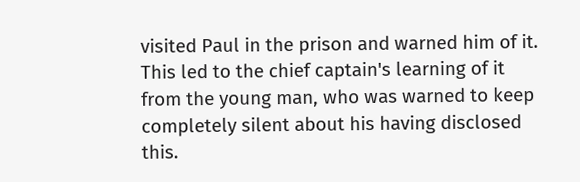visited Paul in the prison and warned him of it. This led to the chief captain's learning of it from the young man, who was warned to keep completely silent about his having disclosed this.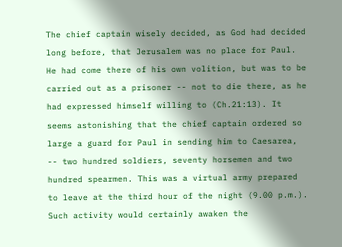The chief captain wisely decided, as God had decided long before, that Jerusalem was no place for Paul. He had come there of his own volition, but was to be carried out as a prisoner -- not to die there, as he had expressed himself willing to (Ch.21:13). It seems astonishing that the chief captain ordered so large a guard for Paul in sending him to Caesarea, -- two hundred soldiers, seventy horsemen and two hundred spearmen. This was a virtual army prepared to leave at the third hour of the night (9.00 p.m.). Such activity would certainly awaken the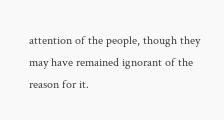attention of the people, though they may have remained ignorant of the reason for it.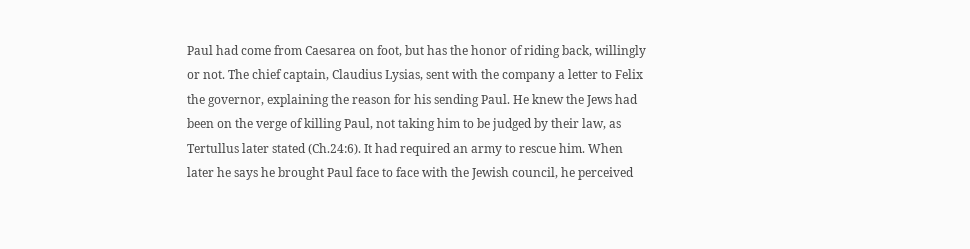Paul had come from Caesarea on foot, but has the honor of riding back, willingly or not. The chief captain, Claudius Lysias, sent with the company a letter to Felix the governor, explaining the reason for his sending Paul. He knew the Jews had been on the verge of killing Paul, not taking him to be judged by their law, as Tertullus later stated (Ch.24:6). It had required an army to rescue him. When later he says he brought Paul face to face with the Jewish council, he perceived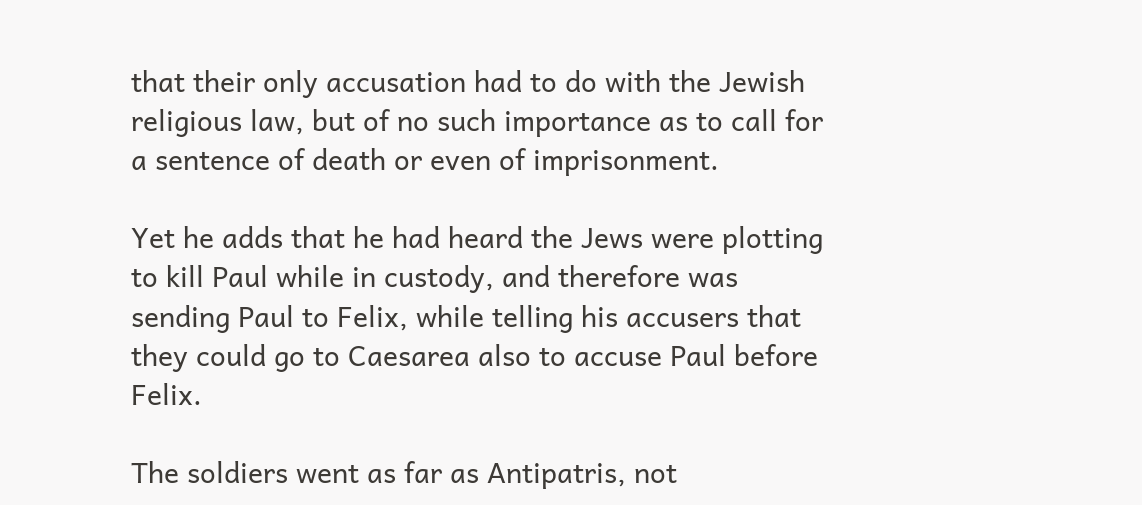that their only accusation had to do with the Jewish religious law, but of no such importance as to call for a sentence of death or even of imprisonment.

Yet he adds that he had heard the Jews were plotting to kill Paul while in custody, and therefore was sending Paul to Felix, while telling his accusers that they could go to Caesarea also to accuse Paul before Felix.

The soldiers went as far as Antipatris, not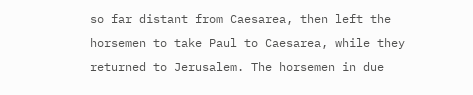so far distant from Caesarea, then left the horsemen to take Paul to Caesarea, while they returned to Jerusalem. The horsemen in due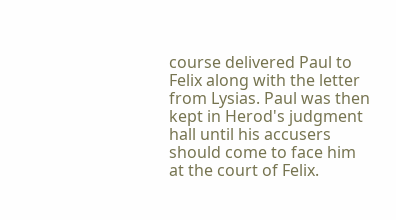course delivered Paul to Felix along with the letter from Lysias. Paul was then kept in Herod's judgment hall until his accusers should come to face him at the court of Felix.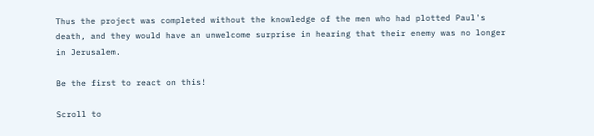Thus the project was completed without the knowledge of the men who had plotted Paul's death, and they would have an unwelcome surprise in hearing that their enemy was no longer in Jerusalem.

Be the first to react on this!

Scroll to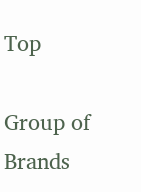Top

Group of Brands